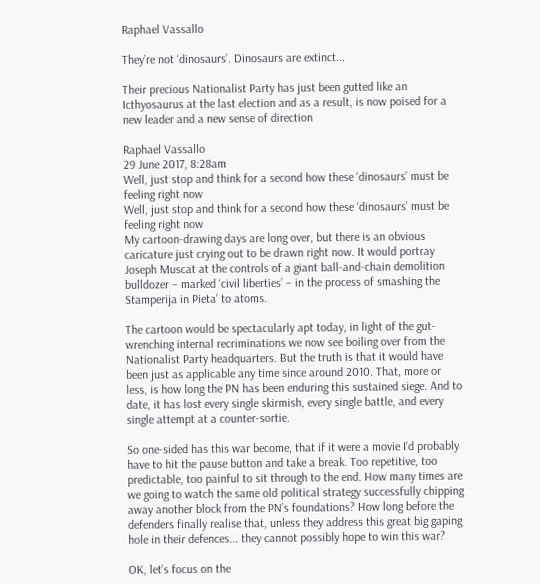Raphael Vassallo

They’re not ‘dinosaurs’. Dinosaurs are extinct...

Their precious Nationalist Party has just been gutted like an Icthyosaurus at the last election and as a result, is now poised for a new leader and a new sense of direction

Raphael Vassallo
29 June 2017, 8:28am
Well, just stop and think for a second how these ‘dinosaurs’ must be feeling right now
Well, just stop and think for a second how these ‘dinosaurs’ must be feeling right now
My cartoon-drawing days are long over, but there is an obvious caricature just crying out to be drawn right now. It would portray Joseph Muscat at the controls of a giant ball-and-chain demolition bulldozer – marked ‘civil liberties’ – in the process of smashing the Stamperija in Pieta’ to atoms.

The cartoon would be spectacularly apt today, in light of the gut-wrenching internal recriminations we now see boiling over from the Nationalist Party headquarters. But the truth is that it would have been just as applicable any time since around 2010. That, more or less, is how long the PN has been enduring this sustained siege. And to date, it has lost every single skirmish, every single battle, and every single attempt at a counter-sortie.

So one-sided has this war become, that if it were a movie I’d probably have to hit the pause button and take a break. Too repetitive, too predictable, too painful to sit through to the end. How many times are we going to watch the same old political strategy successfully chipping away another block from the PN’s foundations? How long before the defenders finally realise that, unless they address this great big gaping hole in their defences... they cannot possibly hope to win this war?

OK, let’s focus on the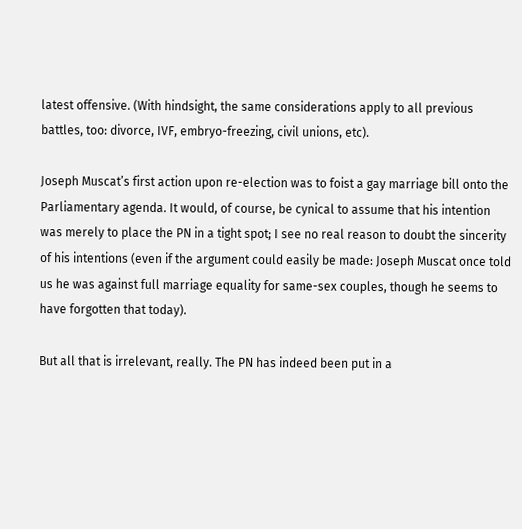latest offensive. (With hindsight, the same considerations apply to all previous battles, too: divorce, IVF, embryo-freezing, civil unions, etc).

Joseph Muscat’s first action upon re-election was to foist a gay marriage bill onto the Parliamentary agenda. It would, of course, be cynical to assume that his intention was merely to place the PN in a tight spot; I see no real reason to doubt the sincerity of his intentions (even if the argument could easily be made: Joseph Muscat once told us he was against full marriage equality for same-sex couples, though he seems to have forgotten that today).

But all that is irrelevant, really. The PN has indeed been put in a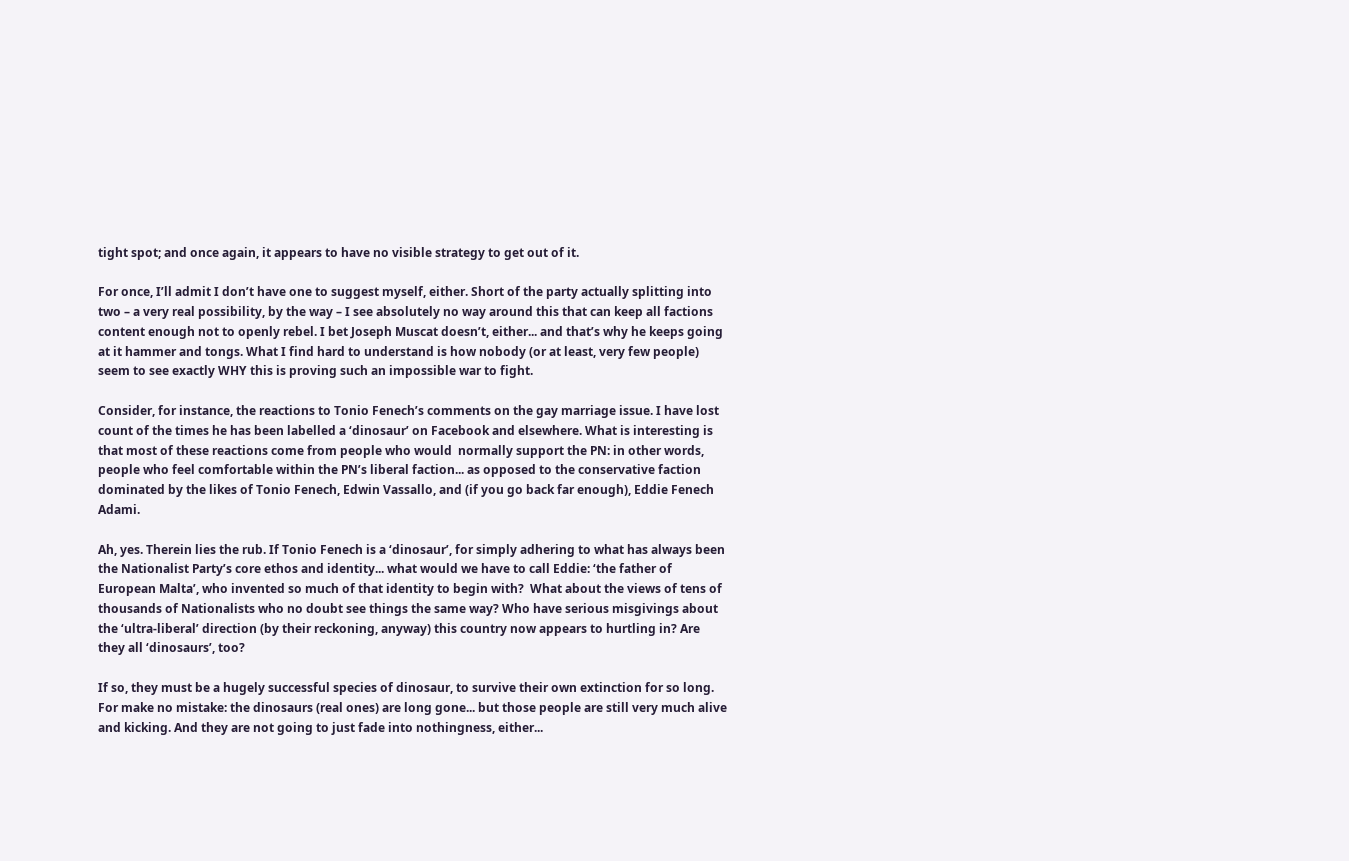tight spot; and once again, it appears to have no visible strategy to get out of it.

For once, I’ll admit I don’t have one to suggest myself, either. Short of the party actually splitting into two – a very real possibility, by the way – I see absolutely no way around this that can keep all factions content enough not to openly rebel. I bet Joseph Muscat doesn’t, either... and that’s why he keeps going at it hammer and tongs. What I find hard to understand is how nobody (or at least, very few people) seem to see exactly WHY this is proving such an impossible war to fight.

Consider, for instance, the reactions to Tonio Fenech’s comments on the gay marriage issue. I have lost count of the times he has been labelled a ‘dinosaur’ on Facebook and elsewhere. What is interesting is that most of these reactions come from people who would  normally support the PN: in other words, people who feel comfortable within the PN’s liberal faction... as opposed to the conservative faction dominated by the likes of Tonio Fenech, Edwin Vassallo, and (if you go back far enough), Eddie Fenech Adami.

Ah, yes. Therein lies the rub. If Tonio Fenech is a ‘dinosaur’, for simply adhering to what has always been the Nationalist Party’s core ethos and identity... what would we have to call Eddie: ‘the father of European Malta’, who invented so much of that identity to begin with?  What about the views of tens of thousands of Nationalists who no doubt see things the same way? Who have serious misgivings about the ‘ultra-liberal’ direction (by their reckoning, anyway) this country now appears to hurtling in? Are they all ‘dinosaurs’, too?

If so, they must be a hugely successful species of dinosaur, to survive their own extinction for so long. For make no mistake: the dinosaurs (real ones) are long gone... but those people are still very much alive and kicking. And they are not going to just fade into nothingness, either...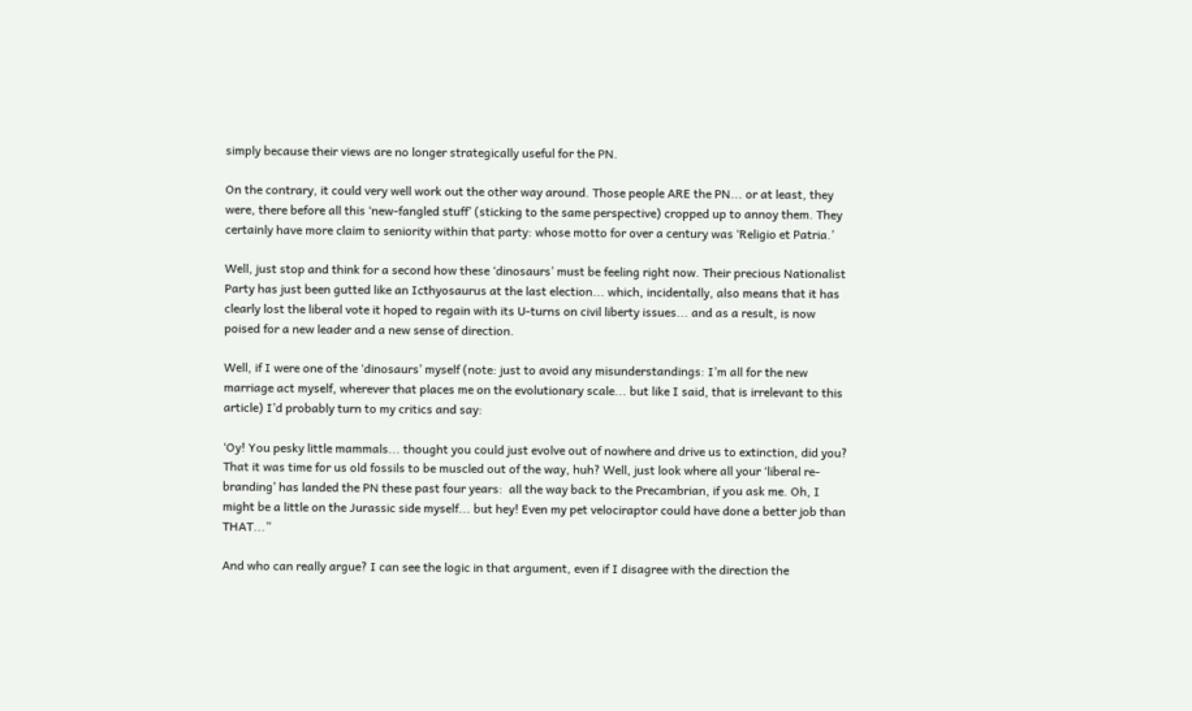simply because their views are no longer strategically useful for the PN.

On the contrary, it could very well work out the other way around. Those people ARE the PN... or at least, they were, there before all this ‘new-fangled stuff’ (sticking to the same perspective) cropped up to annoy them. They certainly have more claim to seniority within that party: whose motto for over a century was ‘Religio et Patria.’

Well, just stop and think for a second how these ‘dinosaurs’ must be feeling right now. Their precious Nationalist Party has just been gutted like an Icthyosaurus at the last election... which, incidentally, also means that it has clearly lost the liberal vote it hoped to regain with its U-turns on civil liberty issues... and as a result, is now poised for a new leader and a new sense of direction.

Well, if I were one of the ‘dinosaurs’ myself (note: just to avoid any misunderstandings: I’m all for the new marriage act myself, wherever that places me on the evolutionary scale... but like I said, that is irrelevant to this article) I’d probably turn to my critics and say:

‘Oy! You pesky little mammals... thought you could just evolve out of nowhere and drive us to extinction, did you? That it was time for us old fossils to be muscled out of the way, huh? Well, just look where all your ‘liberal re-branding’ has landed the PN these past four years:  all the way back to the Precambrian, if you ask me. Oh, I might be a little on the Jurassic side myself... but hey! Even my pet velociraptor could have done a better job than THAT...”

And who can really argue? I can see the logic in that argument, even if I disagree with the direction the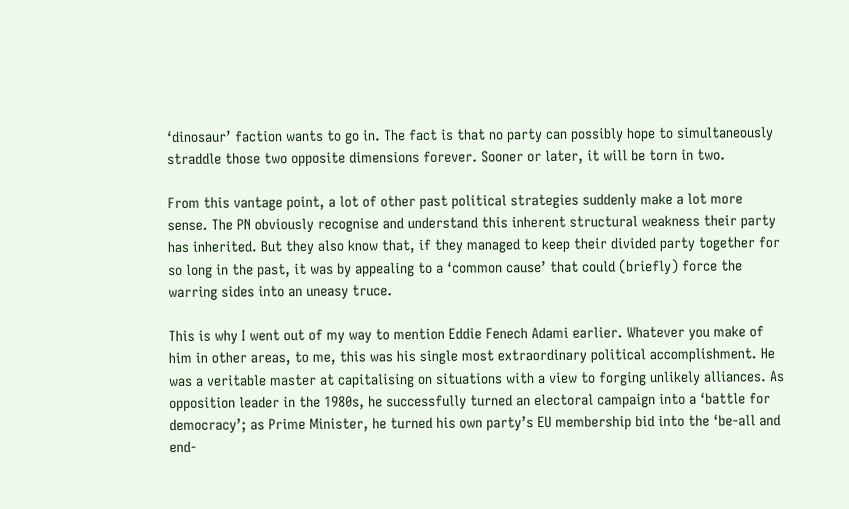‘dinosaur’ faction wants to go in. The fact is that no party can possibly hope to simultaneously straddle those two opposite dimensions forever. Sooner or later, it will be torn in two.

From this vantage point, a lot of other past political strategies suddenly make a lot more sense. The PN obviously recognise and understand this inherent structural weakness their party has inherited. But they also know that, if they managed to keep their divided party together for so long in the past, it was by appealing to a ‘common cause’ that could (briefly) force the warring sides into an uneasy truce.

This is why I went out of my way to mention Eddie Fenech Adami earlier. Whatever you make of him in other areas, to me, this was his single most extraordinary political accomplishment. He was a veritable master at capitalising on situations with a view to forging unlikely alliances. As opposition leader in the 1980s, he successfully turned an electoral campaign into a ‘battle for democracy’; as Prime Minister, he turned his own party’s EU membership bid into the ‘be-all and end-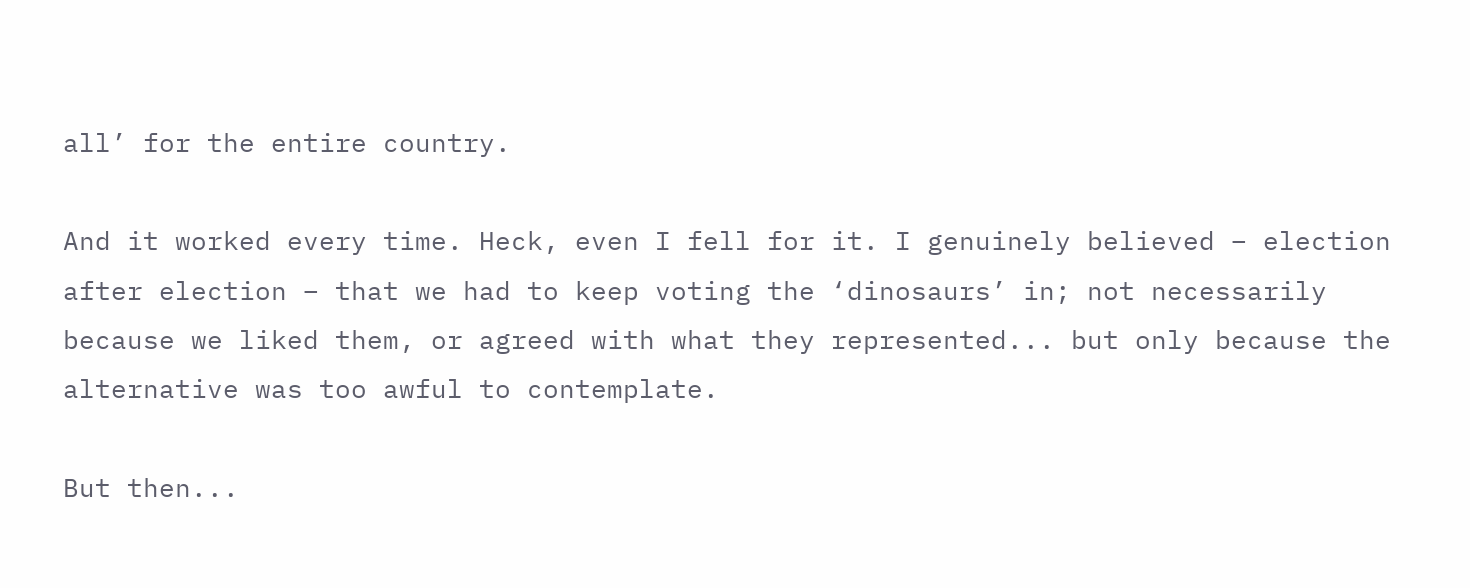all’ for the entire country.

And it worked every time. Heck, even I fell for it. I genuinely believed – election after election – that we had to keep voting the ‘dinosaurs’ in; not necessarily because we liked them, or agreed with what they represented... but only because the alternative was too awful to contemplate.

But then...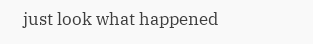just look what happened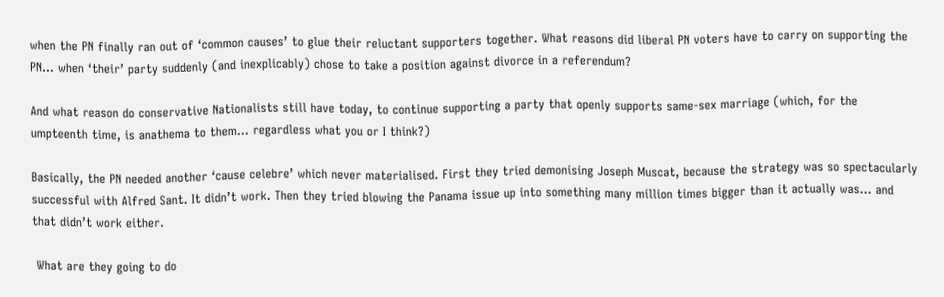when the PN finally ran out of ‘common causes’ to glue their reluctant supporters together. What reasons did liberal PN voters have to carry on supporting the PN... when ‘their’ party suddenly (and inexplicably) chose to take a position against divorce in a referendum?

And what reason do conservative Nationalists still have today, to continue supporting a party that openly supports same-sex marriage (which, for the umpteenth time, is anathema to them... regardless what you or I think?)

Basically, the PN needed another ‘cause celebre’ which never materialised. First they tried demonising Joseph Muscat, because the strategy was so spectacularly successful with Alfred Sant. It didn’t work. Then they tried blowing the Panama issue up into something many million times bigger than it actually was... and that didn’t work either.

 What are they going to do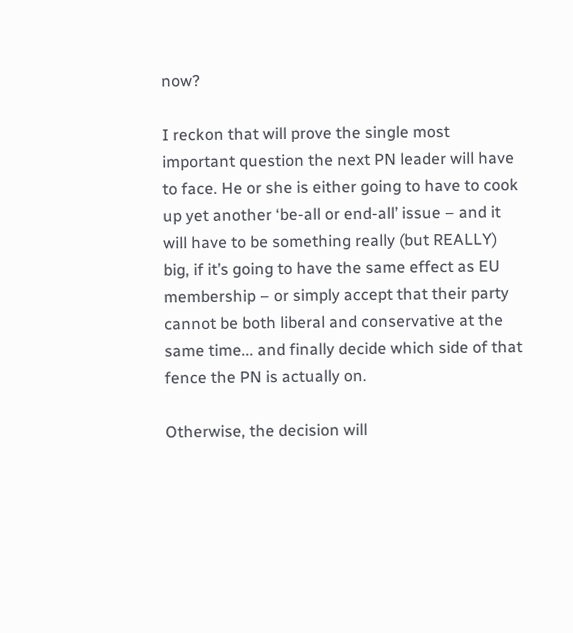now?

I reckon that will prove the single most important question the next PN leader will have to face. He or she is either going to have to cook up yet another ‘be-all or end-all’ issue – and it will have to be something really (but REALLY) big, if it’s going to have the same effect as EU membership – or simply accept that their party cannot be both liberal and conservative at the same time... and finally decide which side of that fence the PN is actually on.

Otherwise, the decision will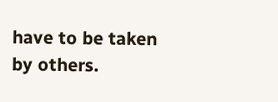have to be taken by others.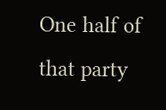One half of that party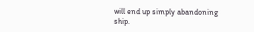will end up simply abandoning ship.